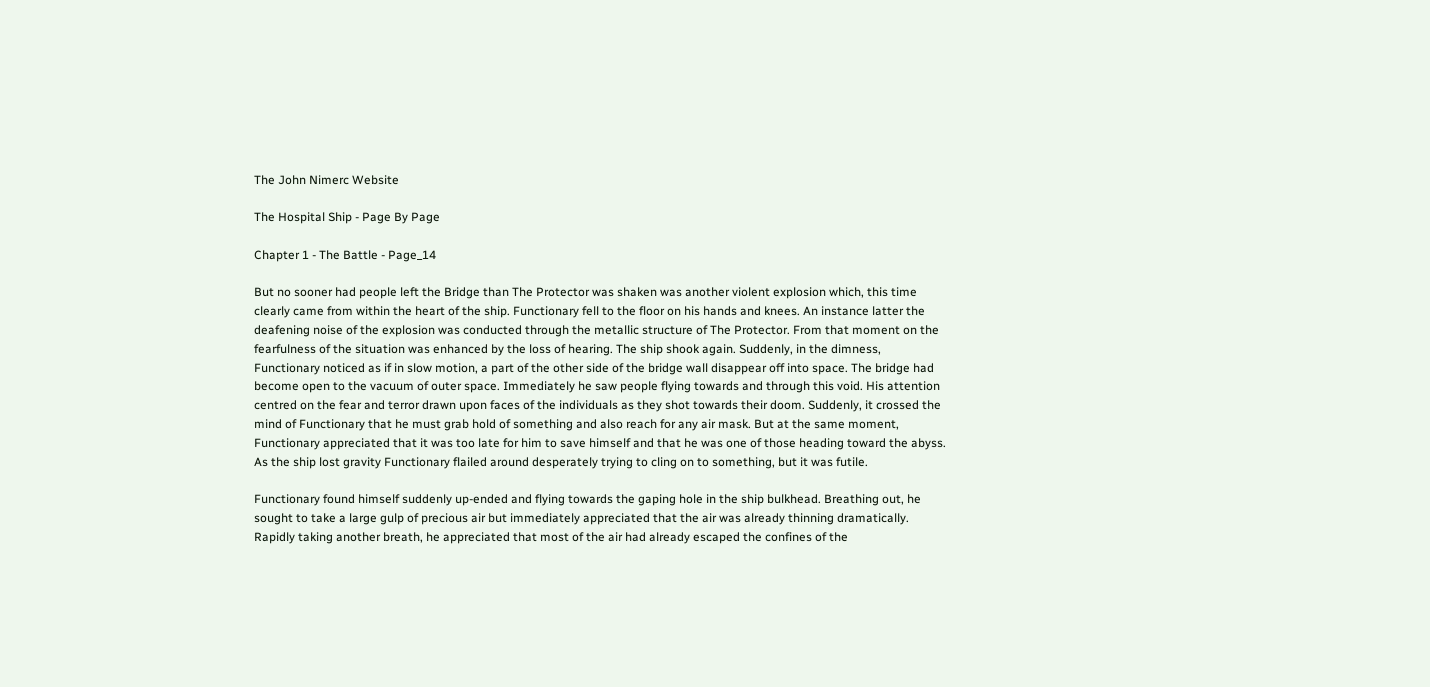The John Nimerc Website

The Hospital Ship - Page By Page

Chapter 1 - The Battle - Page_14

But no sooner had people left the Bridge than The Protector was shaken was another violent explosion which, this time clearly came from within the heart of the ship. Functionary fell to the floor on his hands and knees. An instance latter the deafening noise of the explosion was conducted through the metallic structure of The Protector. From that moment on the fearfulness of the situation was enhanced by the loss of hearing. The ship shook again. Suddenly, in the dimness, Functionary noticed as if in slow motion, a part of the other side of the bridge wall disappear off into space. The bridge had become open to the vacuum of outer space. Immediately he saw people flying towards and through this void. His attention centred on the fear and terror drawn upon faces of the individuals as they shot towards their doom. Suddenly, it crossed the mind of Functionary that he must grab hold of something and also reach for any air mask. But at the same moment, Functionary appreciated that it was too late for him to save himself and that he was one of those heading toward the abyss. As the ship lost gravity Functionary flailed around desperately trying to cling on to something, but it was futile.

Functionary found himself suddenly up-ended and flying towards the gaping hole in the ship bulkhead. Breathing out, he sought to take a large gulp of precious air but immediately appreciated that the air was already thinning dramatically. Rapidly taking another breath, he appreciated that most of the air had already escaped the confines of the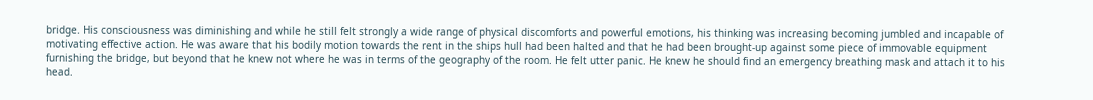bridge. His consciousness was diminishing and while he still felt strongly a wide range of physical discomforts and powerful emotions, his thinking was increasing becoming jumbled and incapable of motivating effective action. He was aware that his bodily motion towards the rent in the ships hull had been halted and that he had been brought-up against some piece of immovable equipment furnishing the bridge, but beyond that he knew not where he was in terms of the geography of the room. He felt utter panic. He knew he should find an emergency breathing mask and attach it to his head.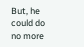But, he could do no more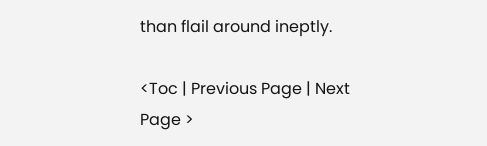than flail around ineptly.

<Toc | Previous Page | Next Page >